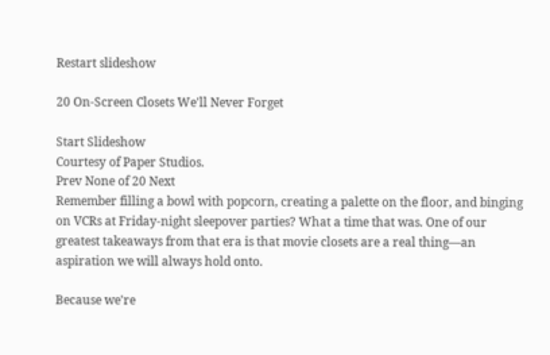Restart slideshow

20 On-Screen Closets We'll Never Forget

Start Slideshow
Courtesy of Paper Studios.
Prev None of 20 Next
Remember filling a bowl with popcorn, creating a palette on the floor, and binging on VCRs at Friday-night sleepover parties? What a time that was. One of our greatest takeaways from that era is that movie closets are a real thing—an aspiration we will always hold onto.

Because we're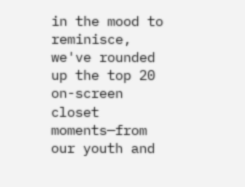in the mood to reminisce, we've rounded up the top 20 on-screen closet moments—from our youth and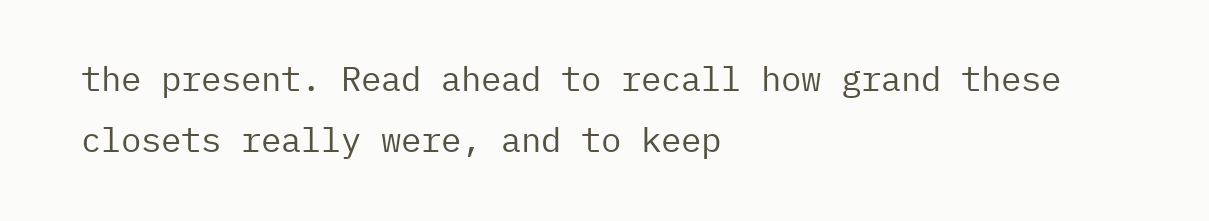the present. Read ahead to recall how grand these closets really were, and to keep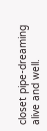closet pipe-dreaming alive and well.